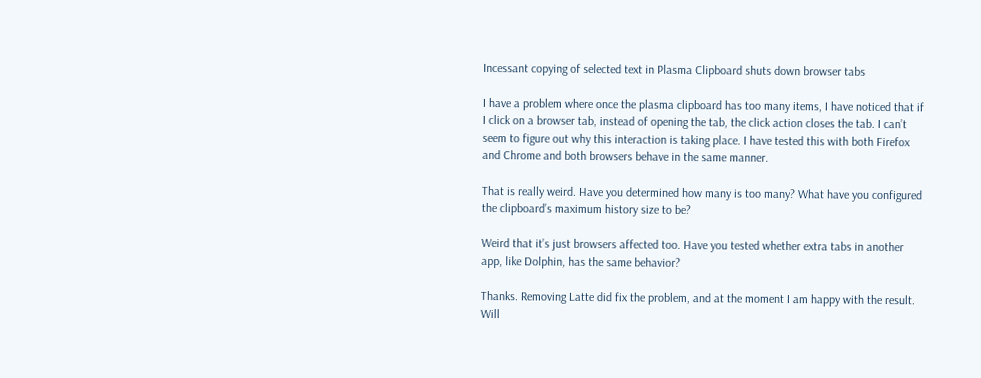Incessant copying of selected text in Plasma Clipboard shuts down browser tabs

I have a problem where once the plasma clipboard has too many items, I have noticed that if I click on a browser tab, instead of opening the tab, the click action closes the tab. I can’t seem to figure out why this interaction is taking place. I have tested this with both Firefox and Chrome and both browsers behave in the same manner.

That is really weird. Have you determined how many is too many? What have you configured the clipboard’s maximum history size to be?

Weird that it’s just browsers affected too. Have you tested whether extra tabs in another app, like Dolphin, has the same behavior?

Thanks. Removing Latte did fix the problem, and at the moment I am happy with the result. Will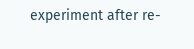experiment after re-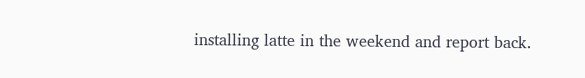installing latte in the weekend and report back.